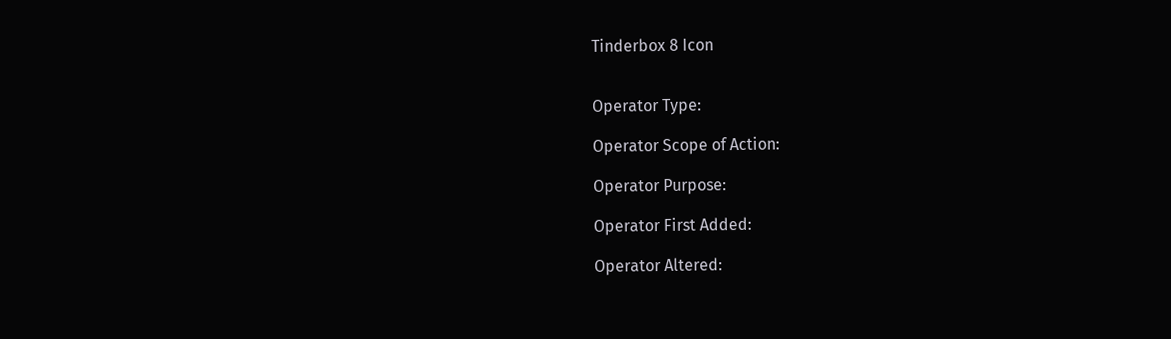Tinderbox 8 Icon


Operator Type:

Operator Scope of Action:

Operator Purpose:

Operator First Added:

Operator Altered: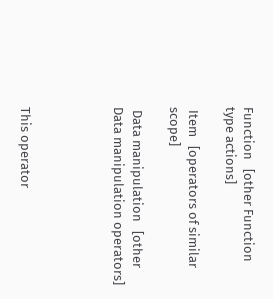Function   [other Function type actions]

 Item   [operators of similar scope]

 Data manipulation   [other Data manipulation operators]




This operator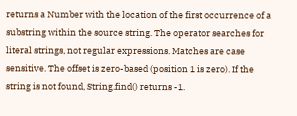returns a Number with the location of the first occurrence of a substring within the source string. The operator searches for literal strings, not regular expressions. Matches are case sensitive. The offset is zero-based (position 1 is zero). If the string is not found, String.find() returns -1.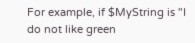For example, if $MyString is "I do not like green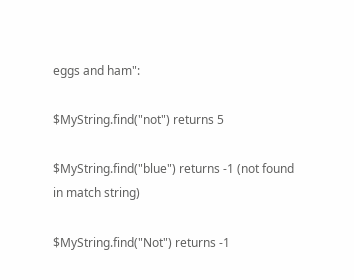eggs and ham":

$MyString.find("not") returns 5

$MyString.find("blue") returns -1 (not found in match string)

$MyString.find("Not") returns -1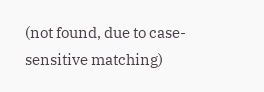(not found, due to case-sensitive matching)